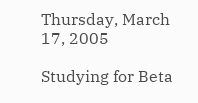Thursday, March 17, 2005

Studying for Beta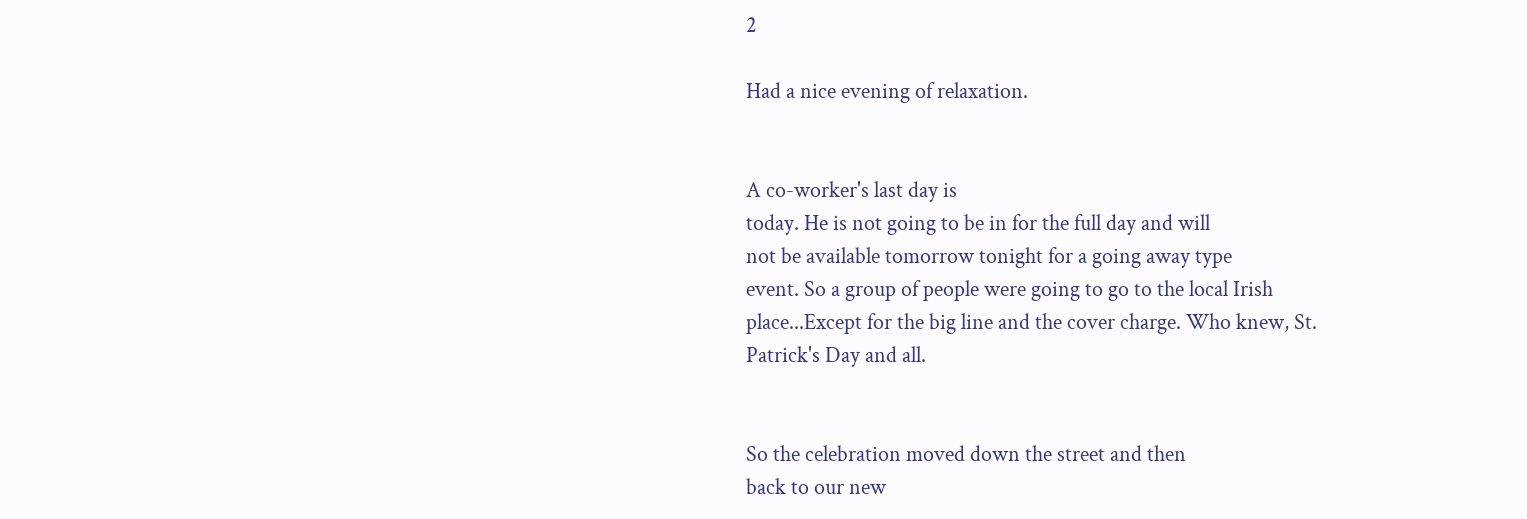2

Had a nice evening of relaxation.


A co-worker's last day is
today. He is not going to be in for the full day and will
not be available tomorrow tonight for a going away type
event. So a group of people were going to go to the local Irish
place...Except for the big line and the cover charge. Who knew, St.
Patrick's Day and all.


So the celebration moved down the street and then
back to our new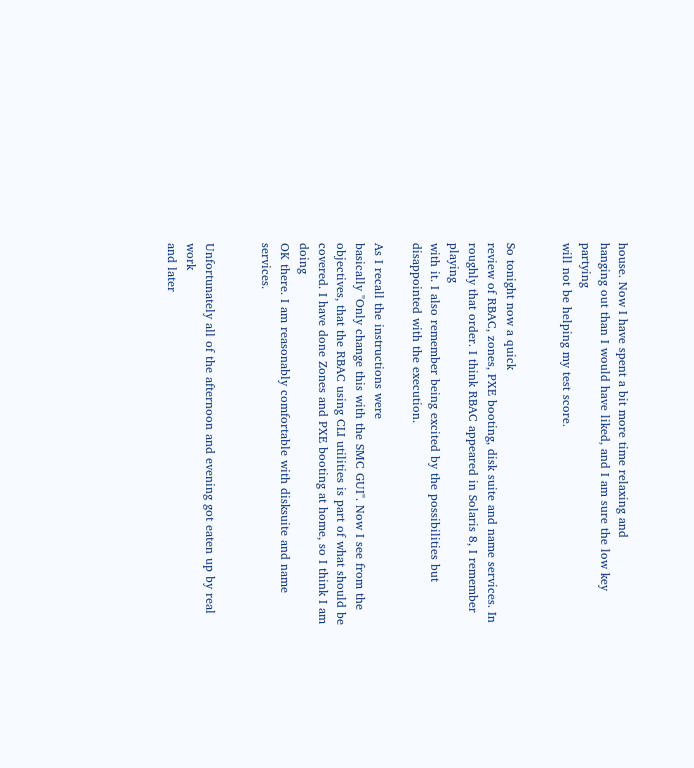house. Now I have spent a bit more time relaxing and
hanging out than I would have liked, and I am sure the low key partying
will not be helping my test score.


So tonight now a quick
review of RBAC, zones, PXE booting, disk suite and name services. In
roughly that order. I think RBAC appeared in Solaris 8, I remember playing
with it. I also remember being excited by the possibilities but
disappointed with the execution.

As I recall the instructions were
basically "Only change this with the SMC GUI". Now I see from the
objectives, that the RBAC using CLI utilities is part of what should be
covered. I have done Zones and PXE booting at home, so I think I am doing
OK there. I am reasonably comfortable with disksuite and name services.


Unfortunately all of the afternoon and evening got eaten up by real work
and later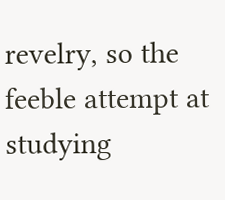revelry, so the feeble attempt at studying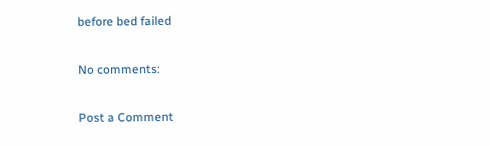before bed failed

No comments:

Post a Comment